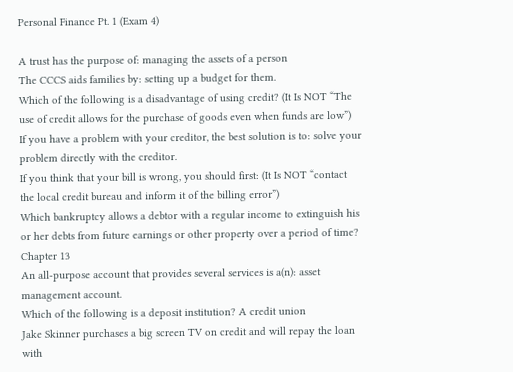Personal Finance Pt. 1 (Exam 4)

A trust has the purpose of: managing the assets of a person
The CCCS aids families by: setting up a budget for them.
Which of the following is a disadvantage of using credit? (It Is NOT “The use of credit allows for the purchase of goods even when funds are low”)
If you have a problem with your creditor, the best solution is to: solve your problem directly with the creditor.
If you think that your bill is wrong, you should first: (It Is NOT “contact the local credit bureau and inform it of the billing error”)
Which bankruptcy allows a debtor with a regular income to extinguish his or her debts from future earnings or other property over a period of time? Chapter 13
An all-purpose account that provides several services is a(n): asset management account.
Which of the following is a deposit institution? A credit union
Jake Skinner purchases a big screen TV on credit and will repay the loan with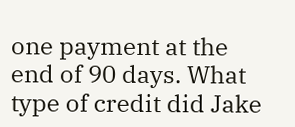one payment at the end of 90 days. What type of credit did Jake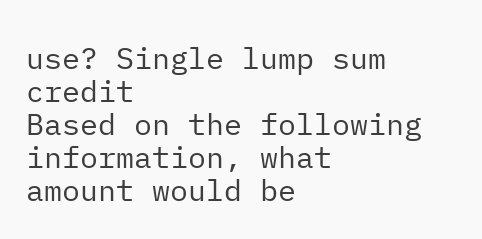use? Single lump sum credit
Based on the following information, what amount would be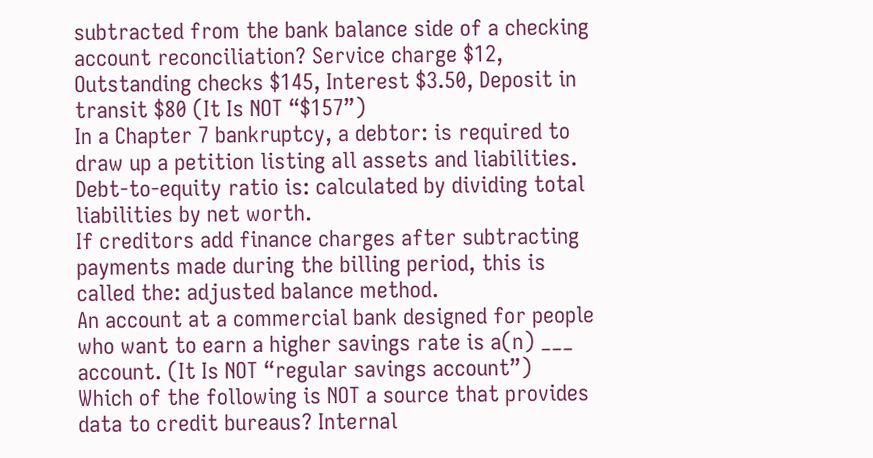subtracted from the bank balance side of a checking account reconciliation? Service charge $12, Outstanding checks $145, Interest $3.50, Deposit in transit $80 (It Is NOT “$157”)
In a Chapter 7 bankruptcy, a debtor: is required to draw up a petition listing all assets and liabilities.
Debt-to-equity ratio is: calculated by dividing total liabilities by net worth.
If creditors add finance charges after subtracting payments made during the billing period, this is called the: adjusted balance method.
An account at a commercial bank designed for people who want to earn a higher savings rate is a(n) ___ account. (It Is NOT “regular savings account”)
Which of the following is NOT a source that provides data to credit bureaus? Internal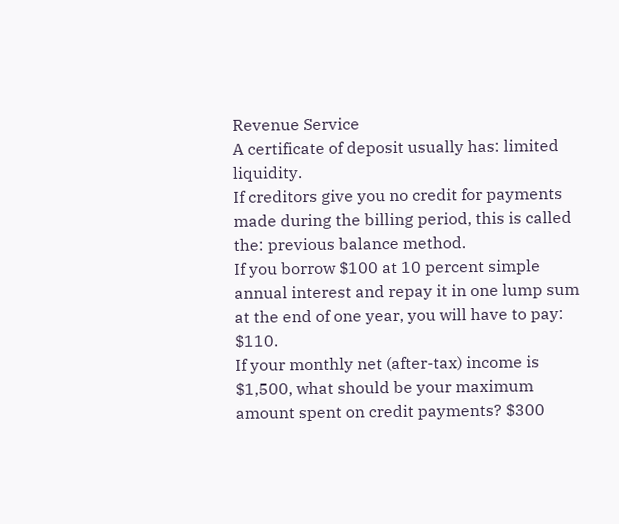Revenue Service
A certificate of deposit usually has: limited liquidity.
If creditors give you no credit for payments made during the billing period, this is called the: previous balance method.
If you borrow $100 at 10 percent simple annual interest and repay it in one lump sum at the end of one year, you will have to pay: $110.
If your monthly net (after-tax) income is $1,500, what should be your maximum amount spent on credit payments? $300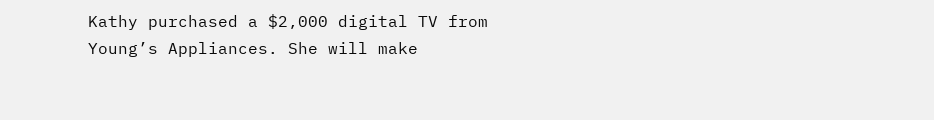Kathy purchased a $2,000 digital TV from Young’s Appliances. She will make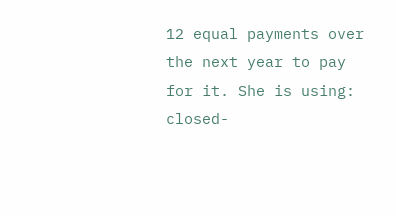12 equal payments over the next year to pay for it. She is using: closed-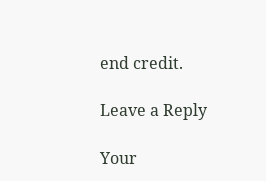end credit.

Leave a Reply

Your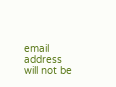email address will not be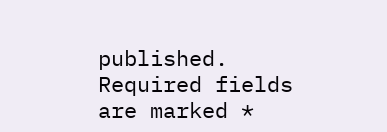published. Required fields are marked *